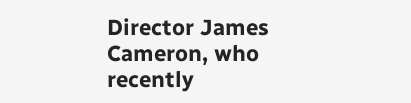Director James Cameron, who recently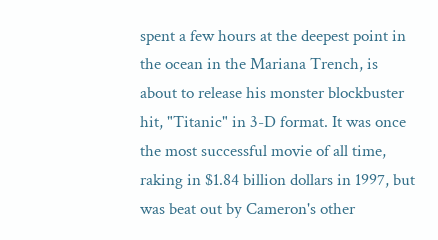spent a few hours at the deepest point in the ocean in the Mariana Trench, is about to release his monster blockbuster hit, "Titanic" in 3-D format. It was once the most successful movie of all time, raking in $1.84 billion dollars in 1997, but was beat out by Cameron's other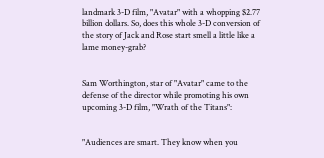landmark 3-D film, "Avatar" with a whopping $2.77 billion dollars. So, does this whole 3-D conversion of the story of Jack and Rose start smell a little like a lame money-grab?


Sam Worthington, star of "Avatar" came to the defense of the director while promoting his own upcoming 3-D film, "Wrath of the Titans":


"Audiences are smart. They know when you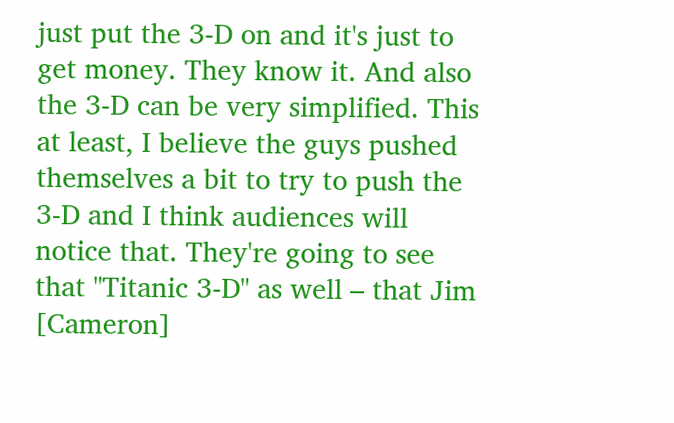just put the 3-D on and it's just to get money. They know it. And also the 3-D can be very simplified. This at least, I believe the guys pushed themselves a bit to try to push the 3-D and I think audiences will notice that. They're going to see that "Titanic 3-D" as well – that Jim [Cameron]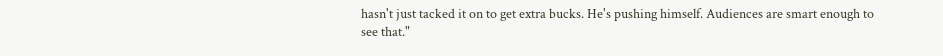hasn't just tacked it on to get extra bucks. He's pushing himself. Audiences are smart enough to see that."